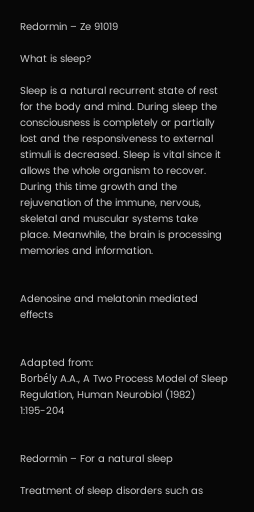Redormin – Ze 91019

What is sleep?

Sleep is a natural recurrent state of rest for the body and mind. During sleep the consciousness is completely or partially lost and the responsiveness to external stimuli is decreased. Sleep is vital since it allows the whole organism to recover. During this time growth and the rejuvenation of the immune, nervous, skeletal and muscular systems take place. Meanwhile, the brain is processing memories and information.


Adenosine and melatonin mediated effects


Adapted from:
Borbély A.A., A Two Process Model of Sleep Regulation, Human Neurobiol (1982) 1:195-204


Redormin – For a natural sleep

Treatment of sleep disorders such as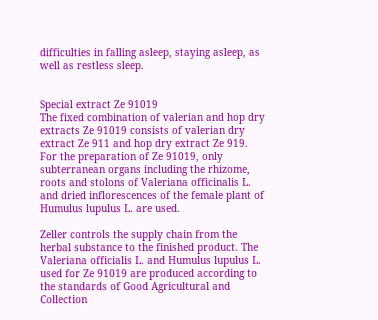difficulties in falling asleep, staying asleep, as well as restless sleep.


Special extract Ze 91019
The fixed combination of valerian and hop dry extracts Ze 91019 consists of valerian dry extract Ze 911 and hop dry extract Ze 919. For the preparation of Ze 91019, only subterranean organs including the rhizome, roots and stolons of Valeriana officinalis L. and dried inflorescences of the female plant of Humulus lupulus L. are used.

Zeller controls the supply chain from the herbal substance to the finished product. The Valeriana officialis L. and Humulus lupulus L. used for Ze 91019 are produced according to the standards of Good Agricultural and Collection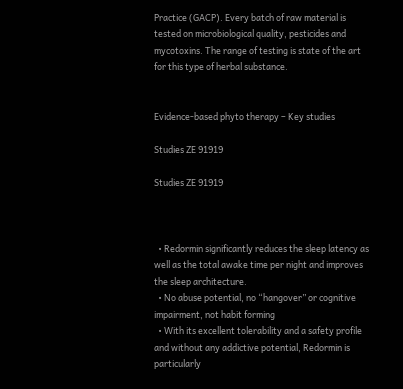Practice (GACP). Every batch of raw material is tested on microbiological quality, pesticides and mycotoxins. The range of testing is state of the art for this type of herbal substance.


Evidence-based phyto therapy – Key studies

Studies ZE 91919

Studies ZE 91919



  • Redormin significantly reduces the sleep latency as well as the total awake time per night and improves the sleep architecture.
  • No abuse potential, no “hangover” or cognitive impairment, not habit forming
  • With its excellent tolerability and a safety profile and without any addictive potential, Redormin is particularly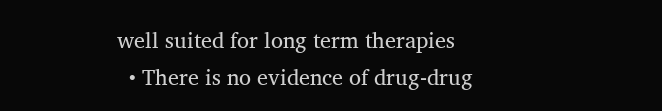well suited for long term therapies
  • There is no evidence of drug-drug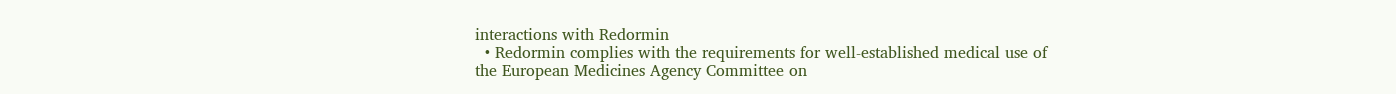interactions with Redormin
  • Redormin complies with the requirements for well-established medical use of the European Medicines Agency Committee on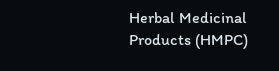Herbal Medicinal Products (HMPC)